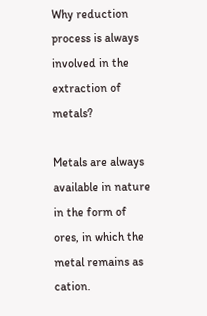Why reduction process is always involved in the extraction of metals?

Metals are always available in nature in the form of ores, in which the metal remains as cation.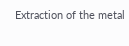Extraction of the metal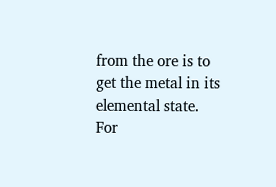from the ore is to get the metal in its elemental state. For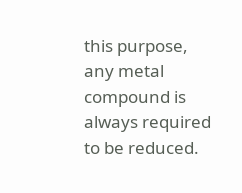this purpose, any metal compound is always required to be reduced.